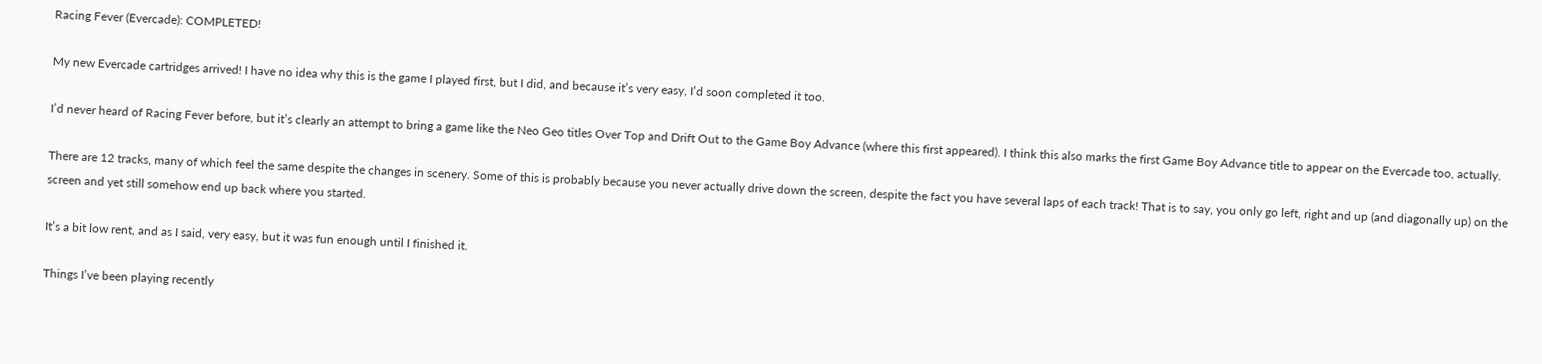Racing Fever (Evercade): COMPLETED!

My new Evercade cartridges arrived! I have no idea why this is the game I played first, but I did, and because it’s very easy, I’d soon completed it too.

I’d never heard of Racing Fever before, but it’s clearly an attempt to bring a game like the Neo Geo titles Over Top and Drift Out to the Game Boy Advance (where this first appeared). I think this also marks the first Game Boy Advance title to appear on the Evercade too, actually.

There are 12 tracks, many of which feel the same despite the changes in scenery. Some of this is probably because you never actually drive down the screen, despite the fact you have several laps of each track! That is to say, you only go left, right and up (and diagonally up) on the screen and yet still somehow end up back where you started.

It’s a bit low rent, and as I said, very easy, but it was fun enough until I finished it.

Things I’ve been playing recently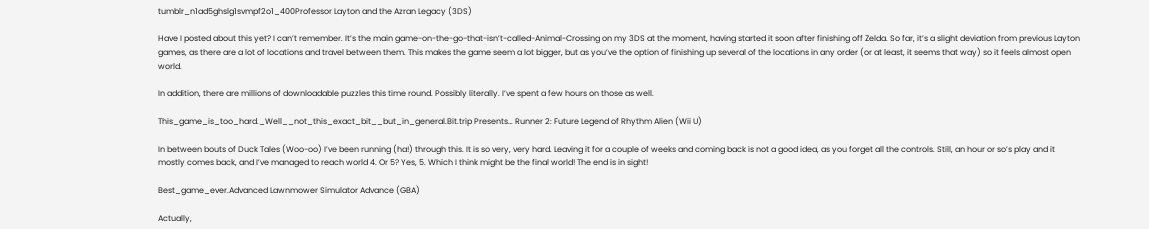tumblr_n1ad5ghslg1svmpf2o1_400Professor Layton and the Azran Legacy (3DS)

Have I posted about this yet? I can’t remember. It’s the main game-on-the-go-that-isn’t-called-Animal-Crossing on my 3DS at the moment, having started it soon after finishing off Zelda. So far, it’s a slight deviation from previous Layton games, as there are a lot of locations and travel between them. This makes the game seem a lot bigger, but as you’ve the option of finishing up several of the locations in any order (or at least, it seems that way) so it feels almost open world.

In addition, there are millions of downloadable puzzles this time round. Possibly literally. I’ve spent a few hours on those as well.

This_game_is_too_hard._Well__not_this_exact_bit__but_in_general.Bit.trip Presents… Runner 2: Future Legend of Rhythm Alien (Wii U)

In between bouts of Duck Tales (Woo-oo) I’ve been running (ha!) through this. It is so very, very hard. Leaving it for a couple of weeks and coming back is not a good idea, as you forget all the controls. Still, an hour or so’s play and it mostly comes back, and I’ve managed to reach world 4. Or 5? Yes, 5. Which I think might be the final world! The end is in sight!

Best_game_ever.Advanced Lawnmower Simulator Advance (GBA)

Actually,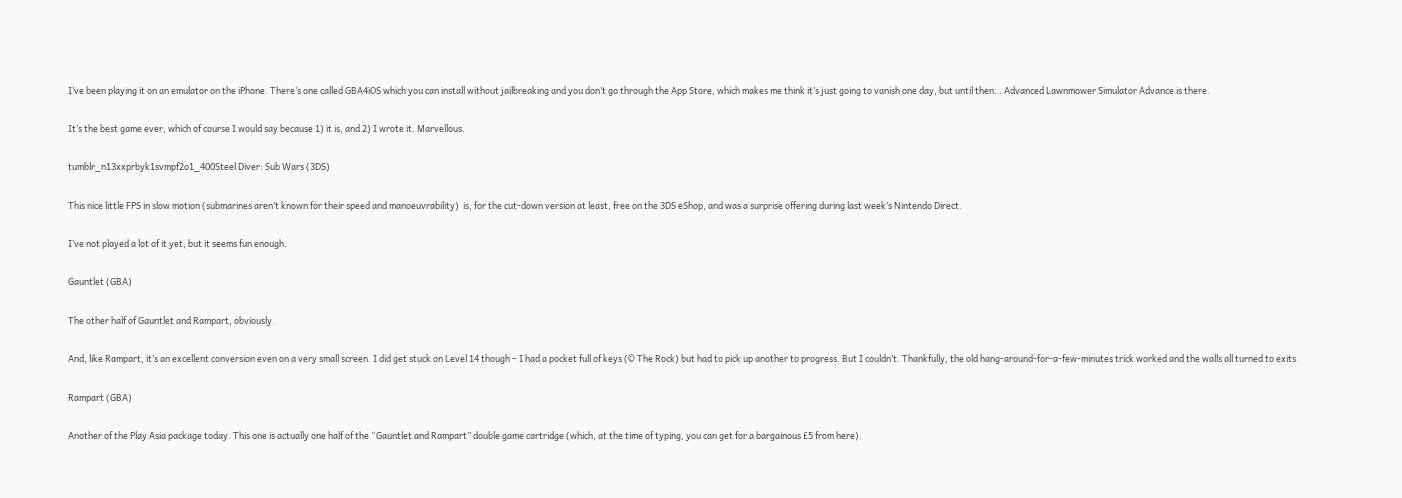I’ve been playing it on an emulator on the iPhone. There’s one called GBA4iOS which you can install without jailbreaking and you don’t go through the App Store, which makes me think it’s just going to vanish one day, but until then… Advanced Lawnmower Simulator Advance is there.

It’s the best game ever, which of course I would say because 1) it is, and 2) I wrote it. Marvellous.

tumblr_n13xxprbyk1svmpf2o1_400Steel Diver: Sub Wars (3DS)

This nice little FPS in slow motion (submarines aren’t known for their speed and manoeuvrability)  is, for the cut-down version at least, free on the 3DS eShop, and was a surprise offering during last week’s Nintendo Direct.

I’ve not played a lot of it yet, but it seems fun enough.

Gauntlet (GBA)

The other half of Gauntlet and Rampart, obviously.

And, like Rampart, it’s an excellent conversion even on a very small screen. I did get stuck on Level 14 though – I had a pocket full of keys (© The Rock) but had to pick up another to progress. But I couldn’t. Thankfully, the old hang-around-for-a-few-minutes trick worked and the walls all turned to exits.

Rampart (GBA)

Another of the Play Asia package today. This one is actually one half of the “Gauntlet and Rampart” double game cartridge (which, at the time of typing, you can get for a bargainous £5 from here).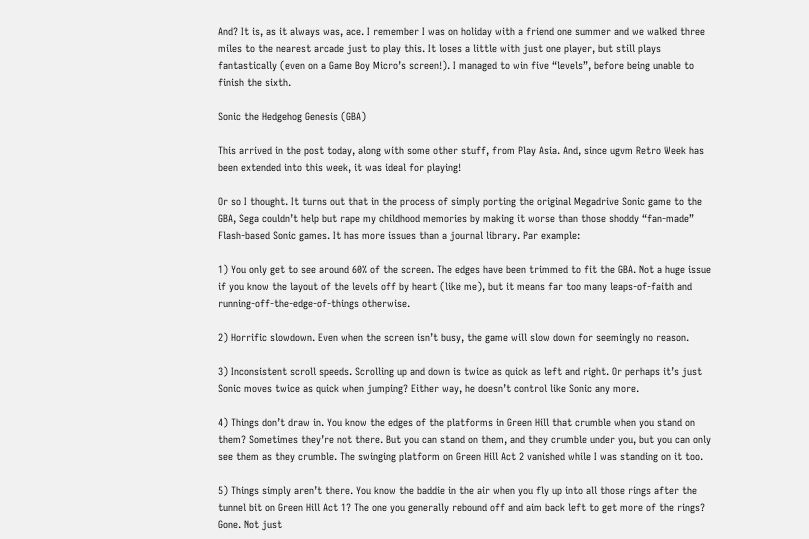And? It is, as it always was, ace. I remember I was on holiday with a friend one summer and we walked three miles to the nearest arcade just to play this. It loses a little with just one player, but still plays fantastically (even on a Game Boy Micro’s screen!). I managed to win five “levels”, before being unable to finish the sixth.

Sonic the Hedgehog Genesis (GBA)

This arrived in the post today, along with some other stuff, from Play Asia. And, since ugvm Retro Week has been extended into this week, it was ideal for playing!

Or so I thought. It turns out that in the process of simply porting the original Megadrive Sonic game to the GBA, Sega couldn’t help but rape my childhood memories by making it worse than those shoddy “fan-made” Flash-based Sonic games. It has more issues than a journal library. Par example:

1) You only get to see around 60% of the screen. The edges have been trimmed to fit the GBA. Not a huge issue if you know the layout of the levels off by heart (like me), but it means far too many leaps-of-faith and running-off-the-edge-of-things otherwise.

2) Horrific slowdown. Even when the screen isn’t busy, the game will slow down for seemingly no reason.

3) Inconsistent scroll speeds. Scrolling up and down is twice as quick as left and right. Or perhaps it’s just Sonic moves twice as quick when jumping? Either way, he doesn’t control like Sonic any more.

4) Things don’t draw in. You know the edges of the platforms in Green Hill that crumble when you stand on them? Sometimes they’re not there. But you can stand on them, and they crumble under you, but you can only see them as they crumble. The swinging platform on Green Hill Act 2 vanished while I was standing on it too.

5) Things simply aren’t there. You know the baddie in the air when you fly up into all those rings after the tunnel bit on Green Hill Act 1? The one you generally rebound off and aim back left to get more of the rings? Gone. Not just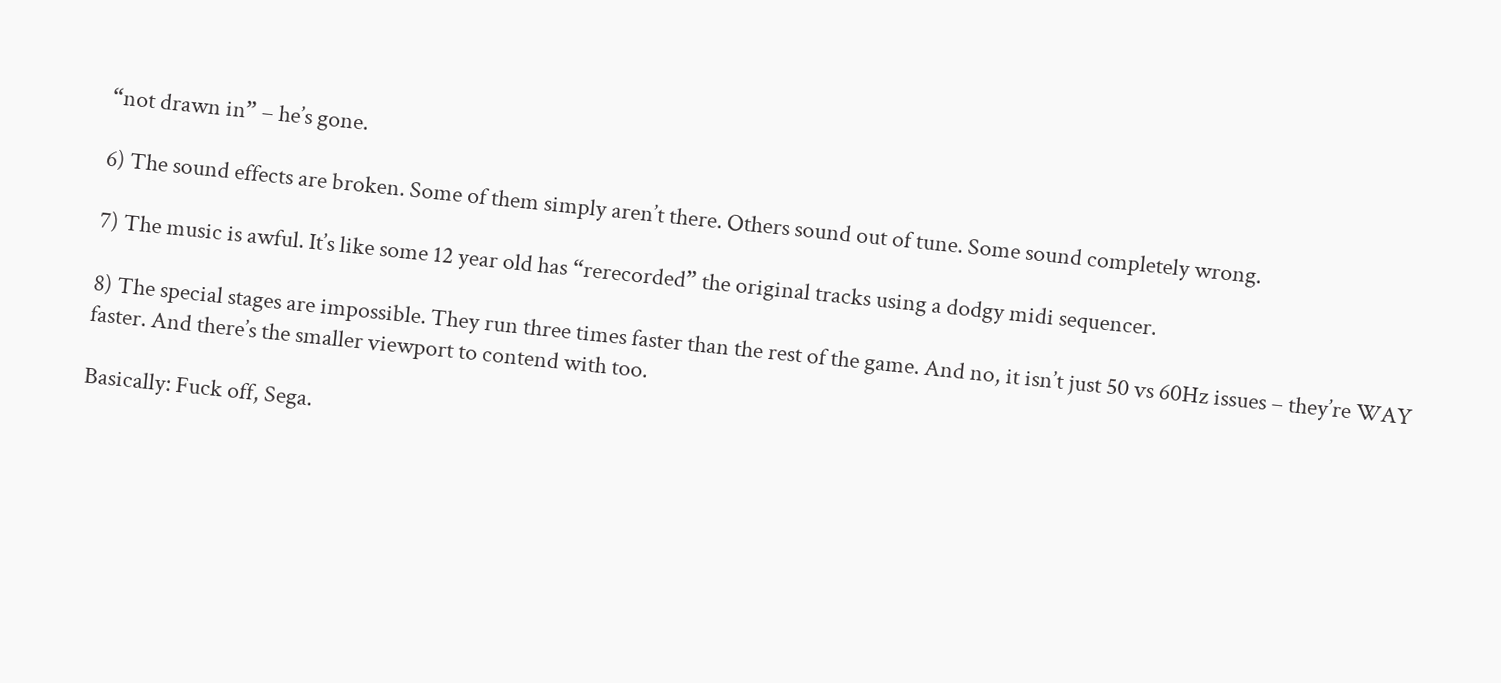“not drawn in” – he’s gone.

6) The sound effects are broken. Some of them simply aren’t there. Others sound out of tune. Some sound completely wrong.

7) The music is awful. It’s like some 12 year old has “rerecorded” the original tracks using a dodgy midi sequencer.

8) The special stages are impossible. They run three times faster than the rest of the game. And no, it isn’t just 50 vs 60Hz issues – they’re WAY faster. And there’s the smaller viewport to contend with too.

Basically: Fuck off, Sega.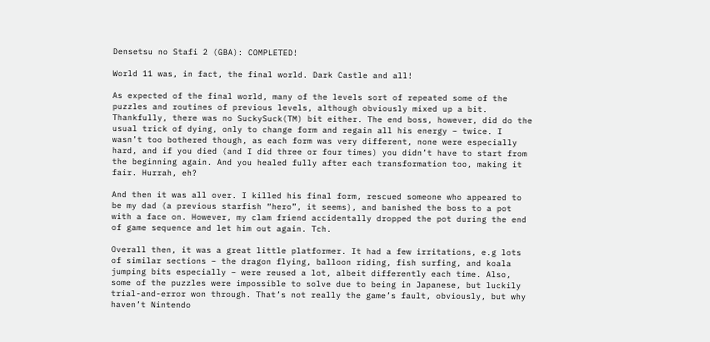Densetsu no Stafi 2 (GBA): COMPLETED!

World 11 was, in fact, the final world. Dark Castle and all!

As expected of the final world, many of the levels sort of repeated some of the puzzles and routines of previous levels, although obviously mixed up a bit. Thankfully, there was no SuckySuck(TM) bit either. The end boss, however, did do the usual trick of dying, only to change form and regain all his energy – twice. I wasn’t too bothered though, as each form was very different, none were especially hard, and if you died (and I did three or four times) you didn’t have to start from the beginning again. And you healed fully after each transformation too, making it fair. Hurrah, eh?

And then it was all over. I killed his final form, rescued someone who appeared to be my dad (a previous starfish “hero”, it seems), and banished the boss to a pot with a face on. However, my clam friend accidentally dropped the pot during the end of game sequence and let him out again. Tch.

Overall then, it was a great little platformer. It had a few irritations, e.g lots of similar sections – the dragon flying, balloon riding, fish surfing, and koala jumping bits especially – were reused a lot, albeit differently each time. Also, some of the puzzles were impossible to solve due to being in Japanese, but luckily trial-and-error won through. That’s not really the game’s fault, obviously, but why haven’t Nintendo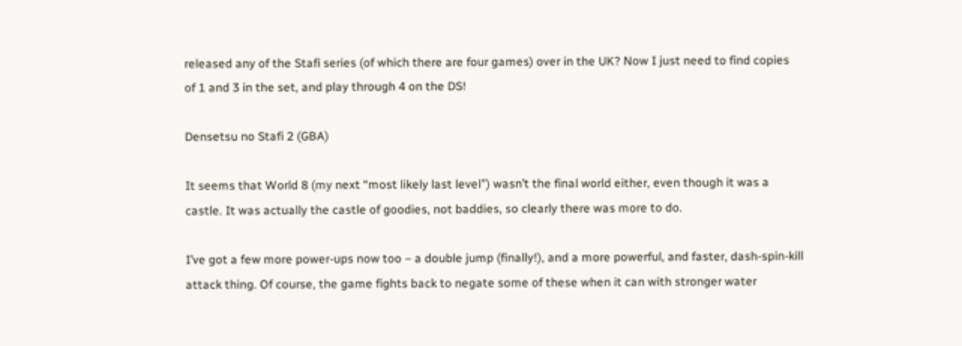released any of the Stafi series (of which there are four games) over in the UK? Now I just need to find copies of 1 and 3 in the set, and play through 4 on the DS!

Densetsu no Stafi 2 (GBA)

It seems that World 8 (my next “most likely last level”) wasn’t the final world either, even though it was a castle. It was actually the castle of goodies, not baddies, so clearly there was more to do.

I’ve got a few more power-ups now too – a double jump (finally!), and a more powerful, and faster, dash-spin-kill attack thing. Of course, the game fights back to negate some of these when it can with stronger water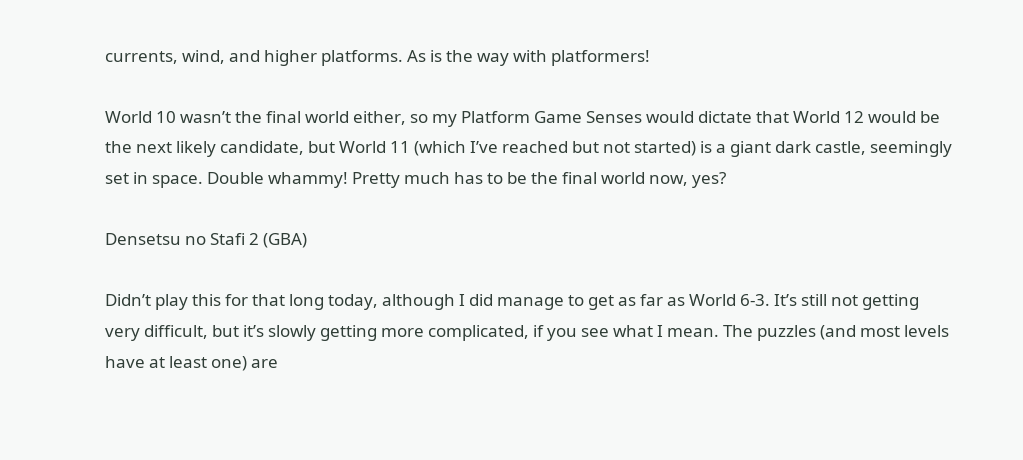currents, wind, and higher platforms. As is the way with platformers!

World 10 wasn’t the final world either, so my Platform Game Senses would dictate that World 12 would be the next likely candidate, but World 11 (which I’ve reached but not started) is a giant dark castle, seemingly set in space. Double whammy! Pretty much has to be the final world now, yes?

Densetsu no Stafi 2 (GBA)

Didn’t play this for that long today, although I did manage to get as far as World 6-3. It’s still not getting very difficult, but it’s slowly getting more complicated, if you see what I mean. The puzzles (and most levels have at least one) are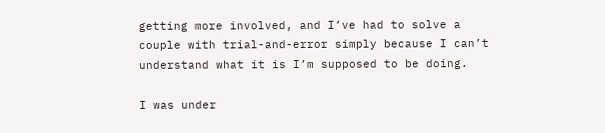getting more involved, and I’ve had to solve a couple with trial-and-error simply because I can’t understand what it is I’m supposed to be doing.

I was under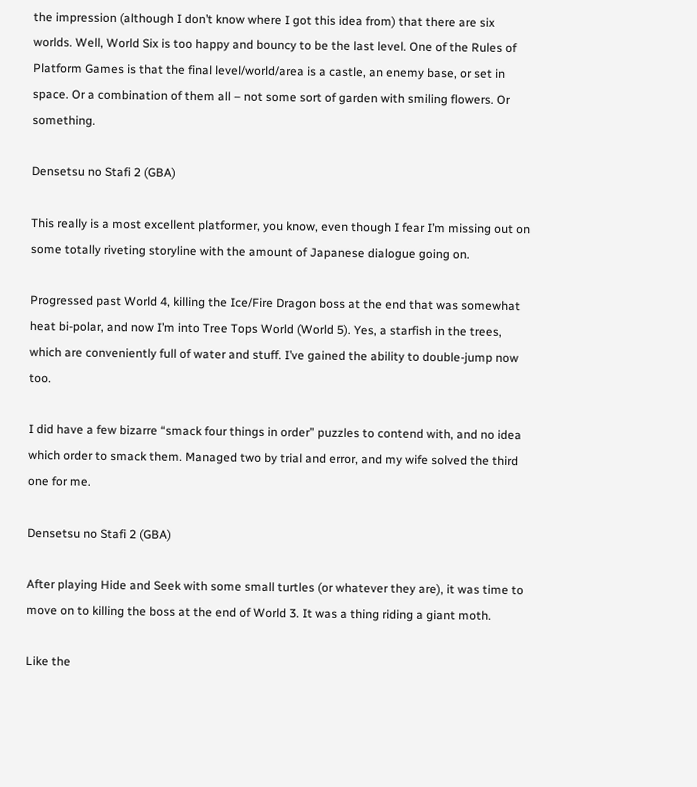the impression (although I don’t know where I got this idea from) that there are six worlds. Well, World Six is too happy and bouncy to be the last level. One of the Rules of Platform Games is that the final level/world/area is a castle, an enemy base, or set in space. Or a combination of them all – not some sort of garden with smiling flowers. Or something.

Densetsu no Stafi 2 (GBA)

This really is a most excellent platformer, you know, even though I fear I’m missing out on some totally riveting storyline with the amount of Japanese dialogue going on.

Progressed past World 4, killing the Ice/Fire Dragon boss at the end that was somewhat heat bi-polar, and now I’m into Tree Tops World (World 5). Yes, a starfish in the trees, which are conveniently full of water and stuff. I’ve gained the ability to double-jump now too.

I did have a few bizarre “smack four things in order” puzzles to contend with, and no idea which order to smack them. Managed two by trial and error, and my wife solved the third one for me.

Densetsu no Stafi 2 (GBA)

After playing Hide and Seek with some small turtles (or whatever they are), it was time to move on to killing the boss at the end of World 3. It was a thing riding a giant moth.

Like the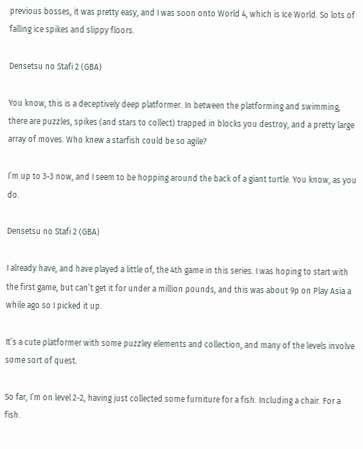previous bosses, it was pretty easy, and I was soon onto World 4, which is Ice World. So lots of falling ice spikes and slippy floors.

Densetsu no Stafi 2 (GBA)

You know, this is a deceptively deep platformer. In between the platforming and swimming, there are puzzles, spikes (and stars to collect) trapped in blocks you destroy, and a pretty large array of moves. Who knew a starfish could be so agile?

I’m up to 3-3 now, and I seem to be hopping around the back of a giant turtle. You know, as you do.

Densetsu no Stafi 2 (GBA)

I already have, and have played a little of, the 4th game in this series. I was hoping to start with the first game, but can’t get it for under a million pounds, and this was about 9p on Play Asia a while ago so I picked it up.

It’s a cute platformer with some puzzley elements and collection, and many of the levels involve some sort of quest.

So far, I’m on level 2-2, having just collected some furniture for a fish. Including a chair. For a fish.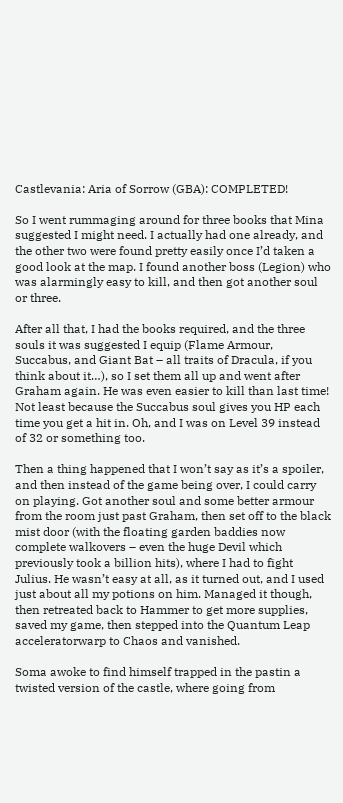Castlevania: Aria of Sorrow (GBA): COMPLETED!

So I went rummaging around for three books that Mina suggested I might need. I actually had one already, and the other two were found pretty easily once I’d taken a good look at the map. I found another boss (Legion) who was alarmingly easy to kill, and then got another soul or three.

After all that, I had the books required, and the three souls it was suggested I equip (Flame Armour, Succabus, and Giant Bat – all traits of Dracula, if you think about it…), so I set them all up and went after Graham again. He was even easier to kill than last time! Not least because the Succabus soul gives you HP each time you get a hit in. Oh, and I was on Level 39 instead of 32 or something too.

Then a thing happened that I won’t say as it’s a spoiler, and then instead of the game being over, I could carry on playing. Got another soul and some better armour from the room just past Graham, then set off to the black mist door (with the floating garden baddies now complete walkovers – even the huge Devil which previously took a billion hits), where I had to fight Julius. He wasn’t easy at all, as it turned out, and I used just about all my potions on him. Managed it though, then retreated back to Hammer to get more supplies, saved my game, then stepped into the Quantum Leap acceleratorwarp to Chaos and vanished.

Soma awoke to find himself trapped in the pastin a twisted version of the castle, where going from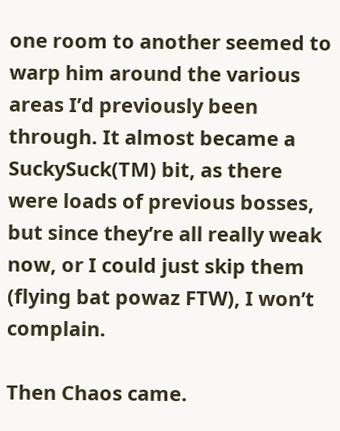one room to another seemed to warp him around the various areas I’d previously been through. It almost became a SuckySuck(TM) bit, as there were loads of previous bosses, but since they’re all really weak now, or I could just skip them (flying bat powaz FTW), I won’t complain.

Then Chaos came.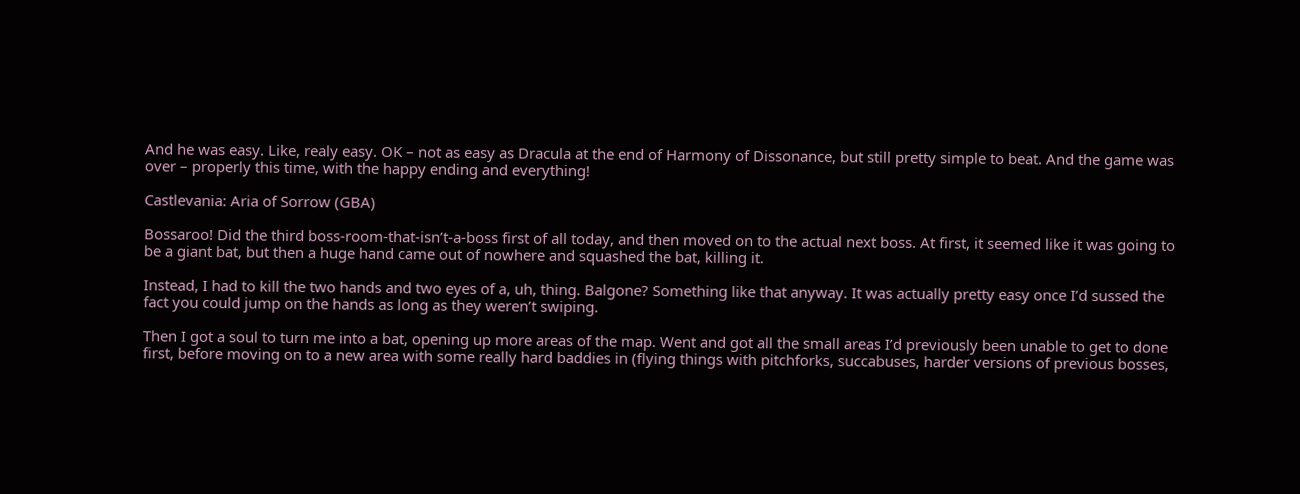And he was easy. Like, realy easy. OK – not as easy as Dracula at the end of Harmony of Dissonance, but still pretty simple to beat. And the game was over – properly this time, with the happy ending and everything!

Castlevania: Aria of Sorrow (GBA)

Bossaroo! Did the third boss-room-that-isn’t-a-boss first of all today, and then moved on to the actual next boss. At first, it seemed like it was going to be a giant bat, but then a huge hand came out of nowhere and squashed the bat, killing it.

Instead, I had to kill the two hands and two eyes of a, uh, thing. Balgone? Something like that anyway. It was actually pretty easy once I’d sussed the fact you could jump on the hands as long as they weren’t swiping.

Then I got a soul to turn me into a bat, opening up more areas of the map. Went and got all the small areas I’d previously been unable to get to done first, before moving on to a new area with some really hard baddies in (flying things with pitchforks, succabuses, harder versions of previous bosses,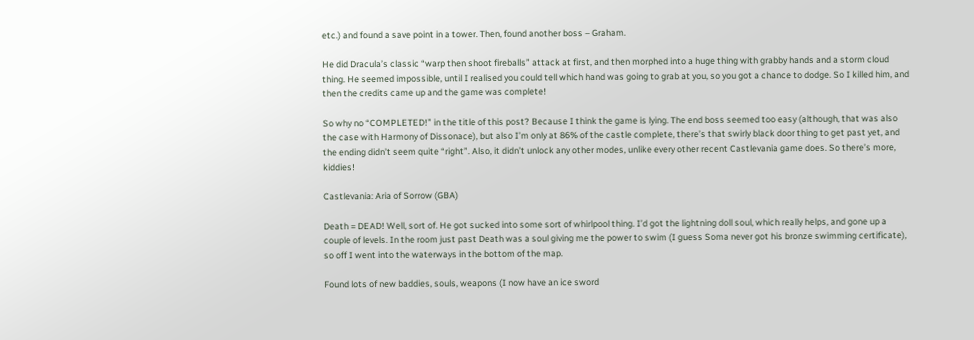etc.) and found a save point in a tower. Then, found another boss – Graham.

He did Dracula’s classic “warp then shoot fireballs” attack at first, and then morphed into a huge thing with grabby hands and a storm cloud thing. He seemed impossible, until I realised you could tell which hand was going to grab at you, so you got a chance to dodge. So I killed him, and then the credits came up and the game was complete!

So why no “COMPLETED!” in the title of this post? Because I think the game is lying. The end boss seemed too easy (although, that was also the case with Harmony of Dissonace), but also I’m only at 86% of the castle complete, there’s that swirly black door thing to get past yet, and the ending didn’t seem quite “right”. Also, it didn’t unlock any other modes, unlike every other recent Castlevania game does. So there’s more, kiddies!

Castlevania: Aria of Sorrow (GBA)

Death = DEAD! Well, sort of. He got sucked into some sort of whirlpool thing. I’d got the lightning doll soul, which really helps, and gone up a couple of levels. In the room just past Death was a soul giving me the power to swim (I guess Soma never got his bronze swimming certificate), so off I went into the waterways in the bottom of the map.

Found lots of new baddies, souls, weapons (I now have an ice sword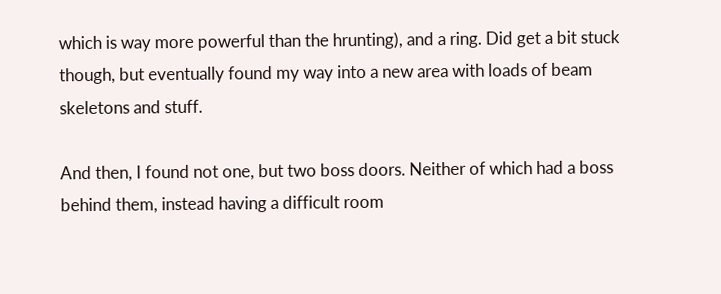which is way more powerful than the hrunting), and a ring. Did get a bit stuck though, but eventually found my way into a new area with loads of beam skeletons and stuff.

And then, I found not one, but two boss doors. Neither of which had a boss behind them, instead having a difficult room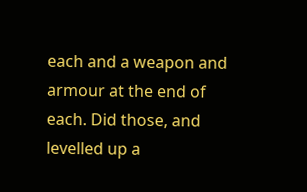each and a weapon and armour at the end of each. Did those, and levelled up a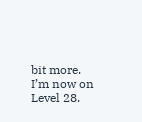bit more. I’m now on Level 28.